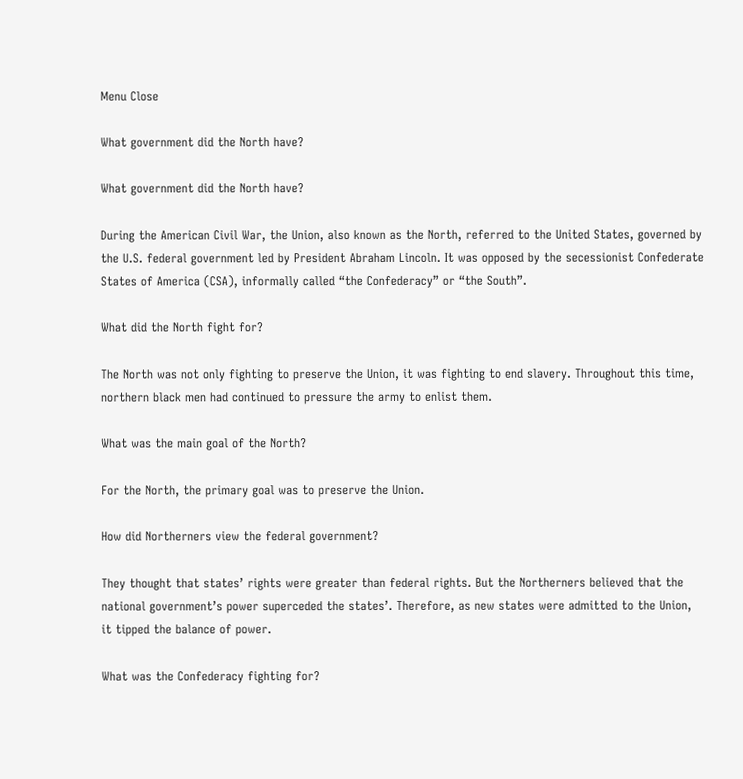Menu Close

What government did the North have?

What government did the North have?

During the American Civil War, the Union, also known as the North, referred to the United States, governed by the U.S. federal government led by President Abraham Lincoln. It was opposed by the secessionist Confederate States of America (CSA), informally called “the Confederacy” or “the South”.

What did the North fight for?

The North was not only fighting to preserve the Union, it was fighting to end slavery. Throughout this time, northern black men had continued to pressure the army to enlist them.

What was the main goal of the North?

For the North, the primary goal was to preserve the Union.

How did Northerners view the federal government?

They thought that states’ rights were greater than federal rights. But the Northerners believed that the national government’s power superceded the states’. Therefore, as new states were admitted to the Union, it tipped the balance of power.

What was the Confederacy fighting for?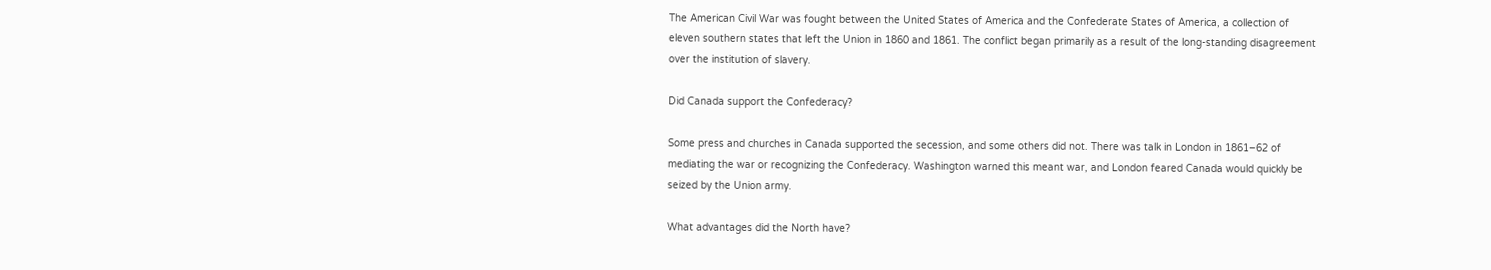The American Civil War was fought between the United States of America and the Confederate States of America, a collection of eleven southern states that left the Union in 1860 and 1861. The conflict began primarily as a result of the long-standing disagreement over the institution of slavery.

Did Canada support the Confederacy?

Some press and churches in Canada supported the secession, and some others did not. There was talk in London in 1861–62 of mediating the war or recognizing the Confederacy. Washington warned this meant war, and London feared Canada would quickly be seized by the Union army.

What advantages did the North have?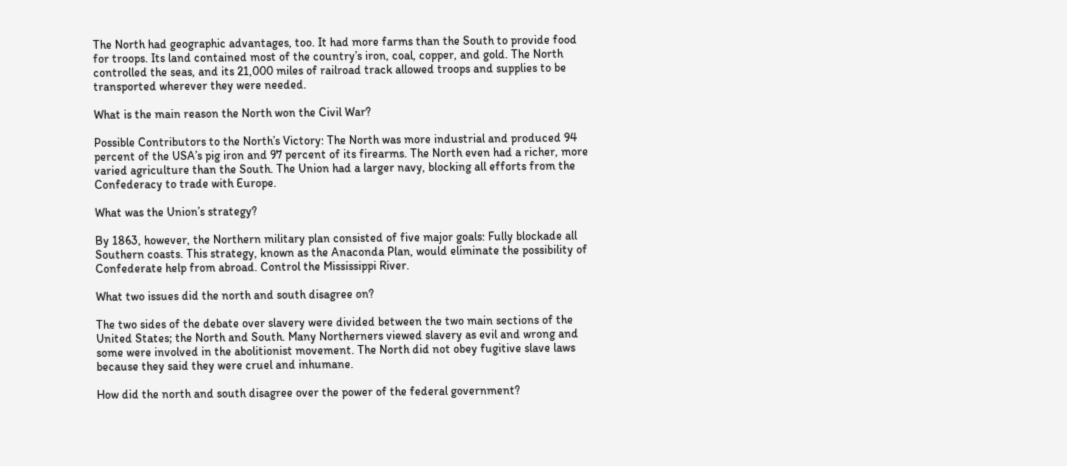The North had geographic advantages, too. It had more farms than the South to provide food for troops. Its land contained most of the country’s iron, coal, copper, and gold. The North controlled the seas, and its 21,000 miles of railroad track allowed troops and supplies to be transported wherever they were needed.

What is the main reason the North won the Civil War?

Possible Contributors to the North’s Victory: The North was more industrial and produced 94 percent of the USA’s pig iron and 97 percent of its firearms. The North even had a richer, more varied agriculture than the South. The Union had a larger navy, blocking all efforts from the Confederacy to trade with Europe.

What was the Union’s strategy?

By 1863, however, the Northern military plan consisted of five major goals: Fully blockade all Southern coasts. This strategy, known as the Anaconda Plan, would eliminate the possibility of Confederate help from abroad. Control the Mississippi River.

What two issues did the north and south disagree on?

The two sides of the debate over slavery were divided between the two main sections of the United States; the North and South. Many Northerners viewed slavery as evil and wrong and some were involved in the abolitionist movement. The North did not obey fugitive slave laws because they said they were cruel and inhumane.

How did the north and south disagree over the power of the federal government?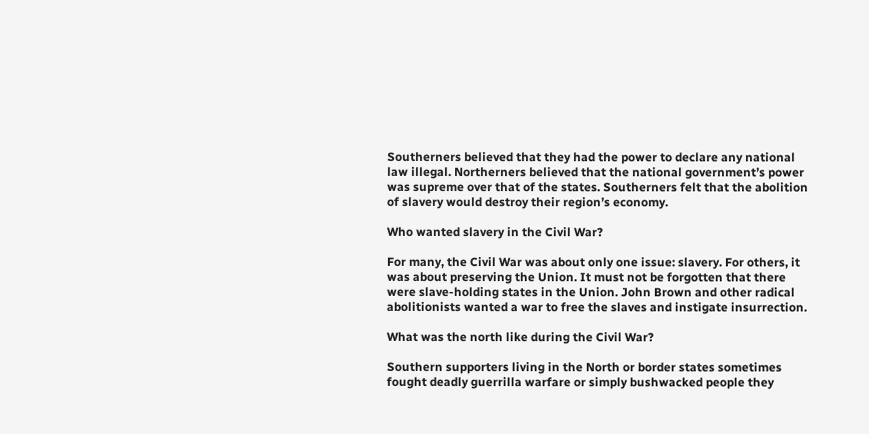Southerners believed that they had the power to declare any national law illegal. Northerners believed that the national government’s power was supreme over that of the states. Southerners felt that the abolition of slavery would destroy their region’s economy.

Who wanted slavery in the Civil War?

For many, the Civil War was about only one issue: slavery. For others, it was about preserving the Union. It must not be forgotten that there were slave-holding states in the Union. John Brown and other radical abolitionists wanted a war to free the slaves and instigate insurrection.

What was the north like during the Civil War?

Southern supporters living in the North or border states sometimes fought deadly guerrilla warfare or simply bushwacked people they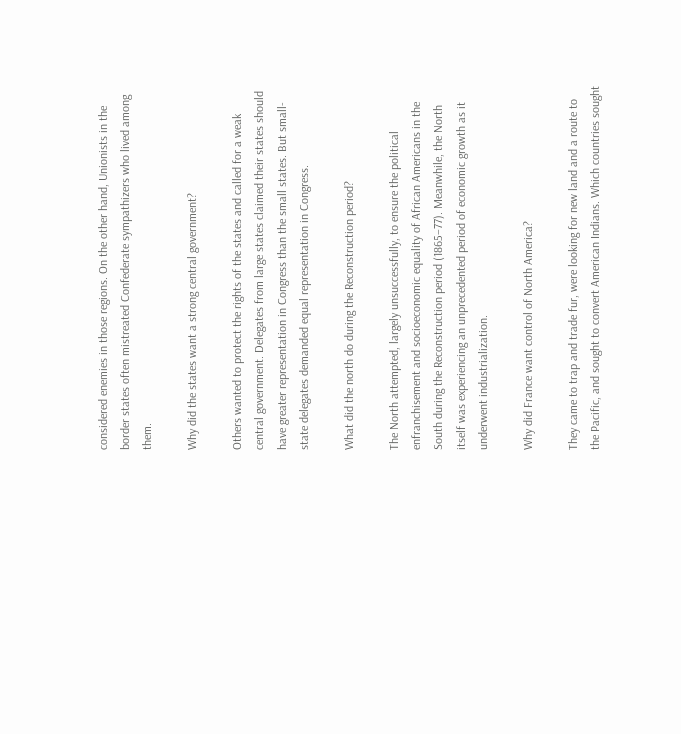considered enemies in those regions. On the other hand, Unionists in the border states often mistreated Confederate sympathizers who lived among them.

Why did the states want a strong central government?

Others wanted to protect the rights of the states and called for a weak central government. Delegates from large states claimed their states should have greater representation in Congress than the small states. But small-state delegates demanded equal representation in Congress.

What did the north do during the Reconstruction period?

The North attempted, largely unsuccessfully, to ensure the political enfranchisement and socioeconomic equality of African Americans in the South during the Reconstruction period (1865–77). Meanwhile, the North itself was experiencing an unprecedented period of economic growth as it underwent industrialization.

Why did France want control of North America?

They came to trap and trade fur, were looking for new land and a route to the Pacific, and sought to convert American Indians. Which countries sought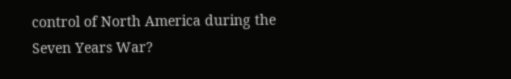control of North America during the Seven Years War?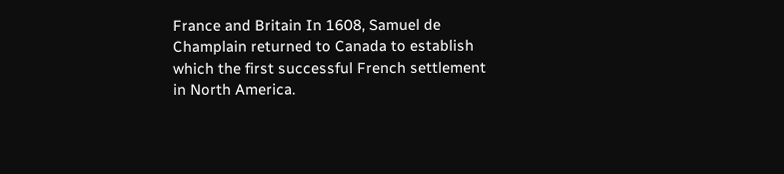France and Britain In 1608, Samuel de Champlain returned to Canada to establish which the first successful French settlement in North America.